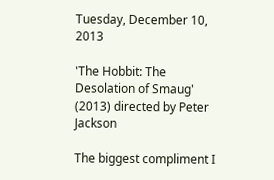Tuesday, December 10, 2013

'The Hobbit: The Desolation of Smaug' (2013) directed by Peter Jackson

The biggest compliment I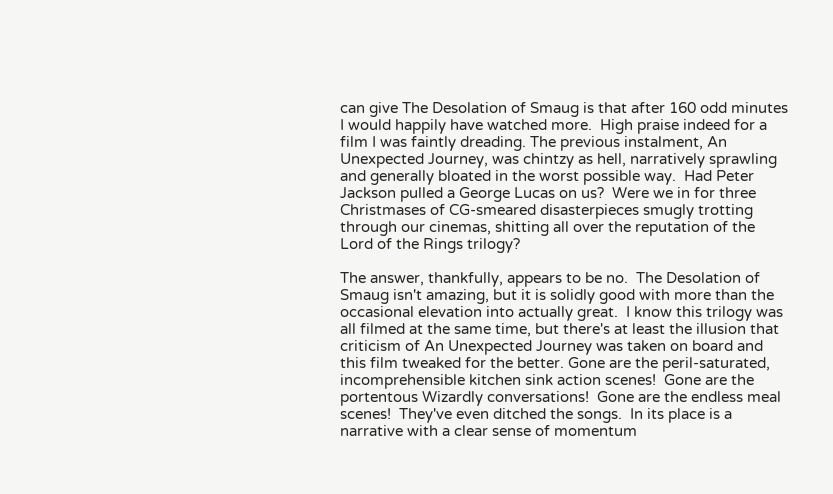can give The Desolation of Smaug is that after 160 odd minutes I would happily have watched more.  High praise indeed for a film I was faintly dreading. The previous instalment, An Unexpected Journey, was chintzy as hell, narratively sprawling and generally bloated in the worst possible way.  Had Peter Jackson pulled a George Lucas on us?  Were we in for three Christmases of CG-smeared disasterpieces smugly trotting through our cinemas, shitting all over the reputation of the Lord of the Rings trilogy?

The answer, thankfully, appears to be no.  The Desolation of Smaug isn't amazing, but it is solidly good with more than the occasional elevation into actually great.  I know this trilogy was all filmed at the same time, but there's at least the illusion that criticism of An Unexpected Journey was taken on board and this film tweaked for the better. Gone are the peril-saturated, incomprehensible kitchen sink action scenes!  Gone are the portentous Wizardly conversations!  Gone are the endless meal scenes!  They've even ditched the songs.  In its place is a narrative with a clear sense of momentum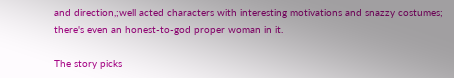and direction,;well acted characters with interesting motivations and snazzy costumes; there's even an honest-to-god proper woman in it.

The story picks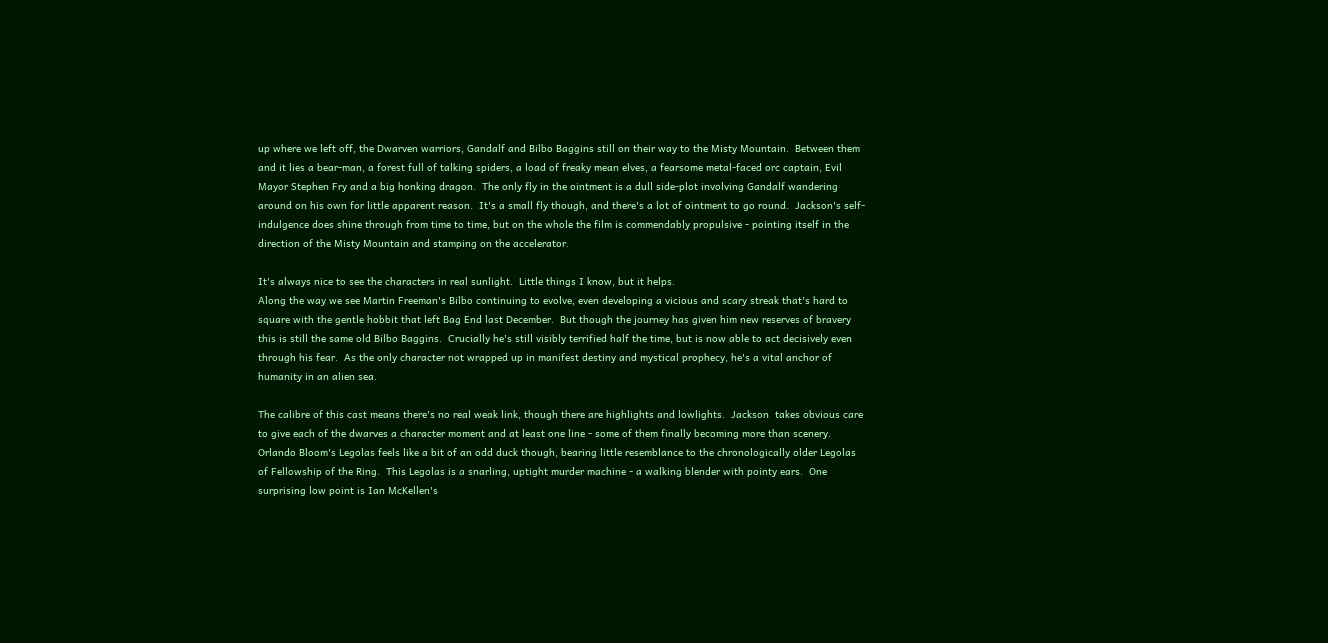up where we left off, the Dwarven warriors, Gandalf and Bilbo Baggins still on their way to the Misty Mountain.  Between them and it lies a bear-man, a forest full of talking spiders, a load of freaky mean elves, a fearsome metal-faced orc captain, Evil Mayor Stephen Fry and a big honking dragon.  The only fly in the ointment is a dull side-plot involving Gandalf wandering around on his own for little apparent reason.  It's a small fly though, and there's a lot of ointment to go round.  Jackson's self-indulgence does shine through from time to time, but on the whole the film is commendably propulsive - pointing itself in the direction of the Misty Mountain and stamping on the accelerator.

It's always nice to see the characters in real sunlight.  Little things I know, but it helps.
Along the way we see Martin Freeman's Bilbo continuing to evolve, even developing a vicious and scary streak that's hard to square with the gentle hobbit that left Bag End last December.  But though the journey has given him new reserves of bravery this is still the same old Bilbo Baggins.  Crucially he's still visibly terrified half the time, but is now able to act decisively even through his fear.  As the only character not wrapped up in manifest destiny and mystical prophecy, he's a vital anchor of humanity in an alien sea.

The calibre of this cast means there's no real weak link, though there are highlights and lowlights.  Jackson  takes obvious care to give each of the dwarves a character moment and at least one line - some of them finally becoming more than scenery.  Orlando Bloom's Legolas feels like a bit of an odd duck though, bearing little resemblance to the chronologically older Legolas of Fellowship of the Ring.  This Legolas is a snarling, uptight murder machine - a walking blender with pointy ears.  One surprising low point is Ian McKellen's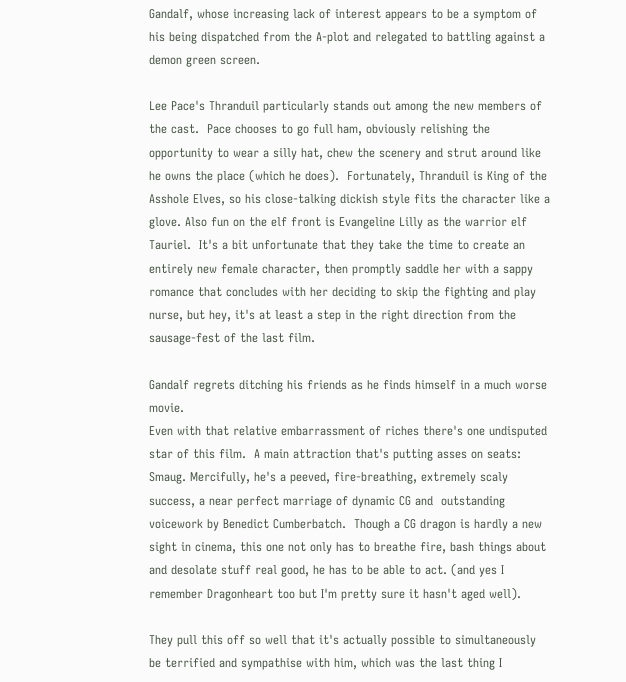Gandalf, whose increasing lack of interest appears to be a symptom of his being dispatched from the A-plot and relegated to battling against a demon green screen.

Lee Pace's Thranduil particularly stands out among the new members of the cast.  Pace chooses to go full ham, obviously relishing the opportunity to wear a silly hat, chew the scenery and strut around like he owns the place (which he does).  Fortunately, Thranduil is King of the Asshole Elves, so his close-talking dickish style fits the character like a glove. Also fun on the elf front is Evangeline Lilly as the warrior elf Tauriel.  It's a bit unfortunate that they take the time to create an entirely new female character, then promptly saddle her with a sappy romance that concludes with her deciding to skip the fighting and play nurse, but hey, it's at least a step in the right direction from the sausage-fest of the last film.

Gandalf regrets ditching his friends as he finds himself in a much worse movie.
Even with that relative embarrassment of riches there's one undisputed star of this film.  A main attraction that's putting asses on seats: Smaug. Mercifully, he's a peeved, fire-breathing, extremely scaly success, a near perfect marriage of dynamic CG and  outstanding voicework by Benedict Cumberbatch.  Though a CG dragon is hardly a new sight in cinema, this one not only has to breathe fire, bash things about and desolate stuff real good, he has to be able to act. (and yes I remember Dragonheart too but I'm pretty sure it hasn't aged well).

They pull this off so well that it's actually possible to simultaneously be terrified and sympathise with him, which was the last thing I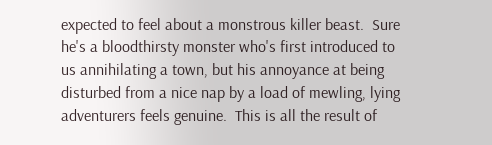expected to feel about a monstrous killer beast.  Sure he's a bloodthirsty monster who's first introduced to us annihilating a town, but his annoyance at being disturbed from a nice nap by a load of mewling, lying adventurers feels genuine.  This is all the result of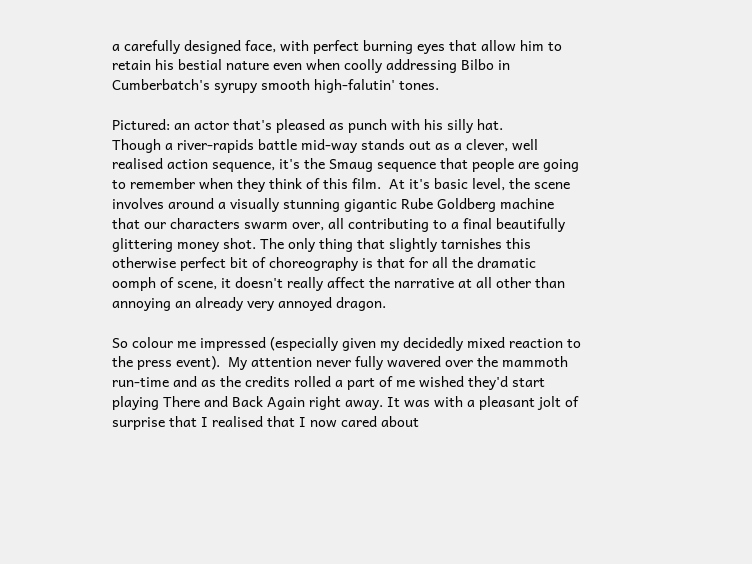a carefully designed face, with perfect burning eyes that allow him to retain his bestial nature even when coolly addressing Bilbo in Cumberbatch's syrupy smooth high-falutin' tones.

Pictured: an actor that's pleased as punch with his silly hat.
Though a river-rapids battle mid-way stands out as a clever, well realised action sequence, it's the Smaug sequence that people are going to remember when they think of this film.  At it's basic level, the scene involves around a visually stunning gigantic Rube Goldberg machine that our characters swarm over, all contributing to a final beautifully glittering money shot. The only thing that slightly tarnishes this otherwise perfect bit of choreography is that for all the dramatic oomph of scene, it doesn't really affect the narrative at all other than annoying an already very annoyed dragon.

So colour me impressed (especially given my decidedly mixed reaction to the press event).  My attention never fully wavered over the mammoth run-time and as the credits rolled a part of me wished they'd start playing There and Back Again right away. It was with a pleasant jolt of surprise that I realised that I now cared about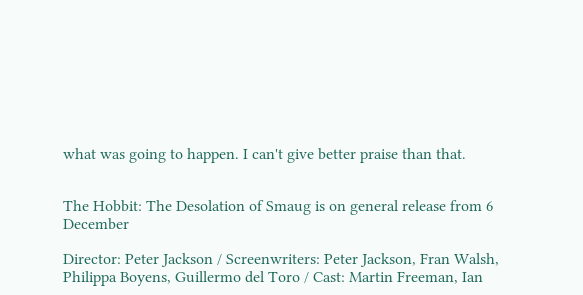what was going to happen. I can't give better praise than that.


The Hobbit: The Desolation of Smaug is on general release from 6 December

Director: Peter Jackson / Screenwriters: Peter Jackson, Fran Walsh, Philippa Boyens, Guillermo del Toro / Cast: Martin Freeman, Ian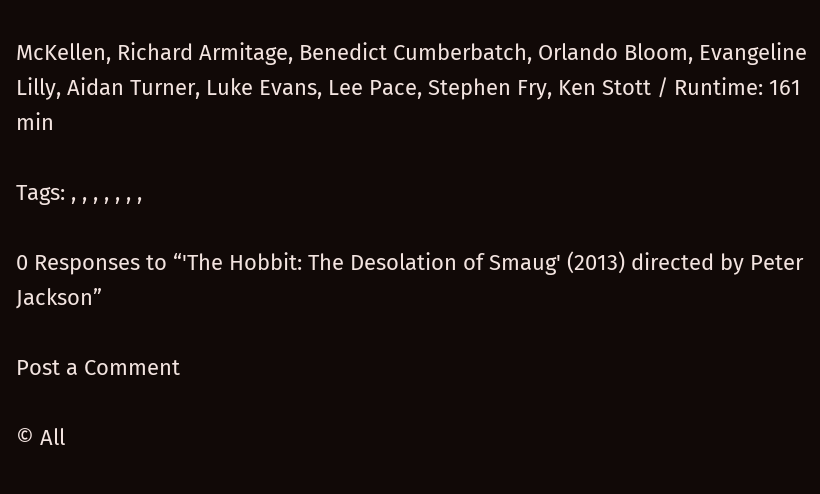McKellen, Richard Armitage, Benedict Cumberbatch, Orlando Bloom, Evangeline Lilly, Aidan Turner, Luke Evans, Lee Pace, Stephen Fry, Ken Stott / Runtime: 161 min

Tags: , , , , , , ,

0 Responses to “'The Hobbit: The Desolation of Smaug' (2013) directed by Peter Jackson”

Post a Comment

© All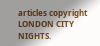articles copyright LONDON CITY NIGHTS.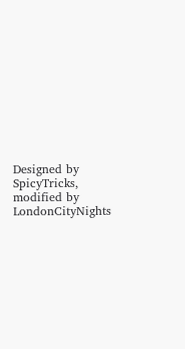Designed by SpicyTricks, modified by LondonCityNights